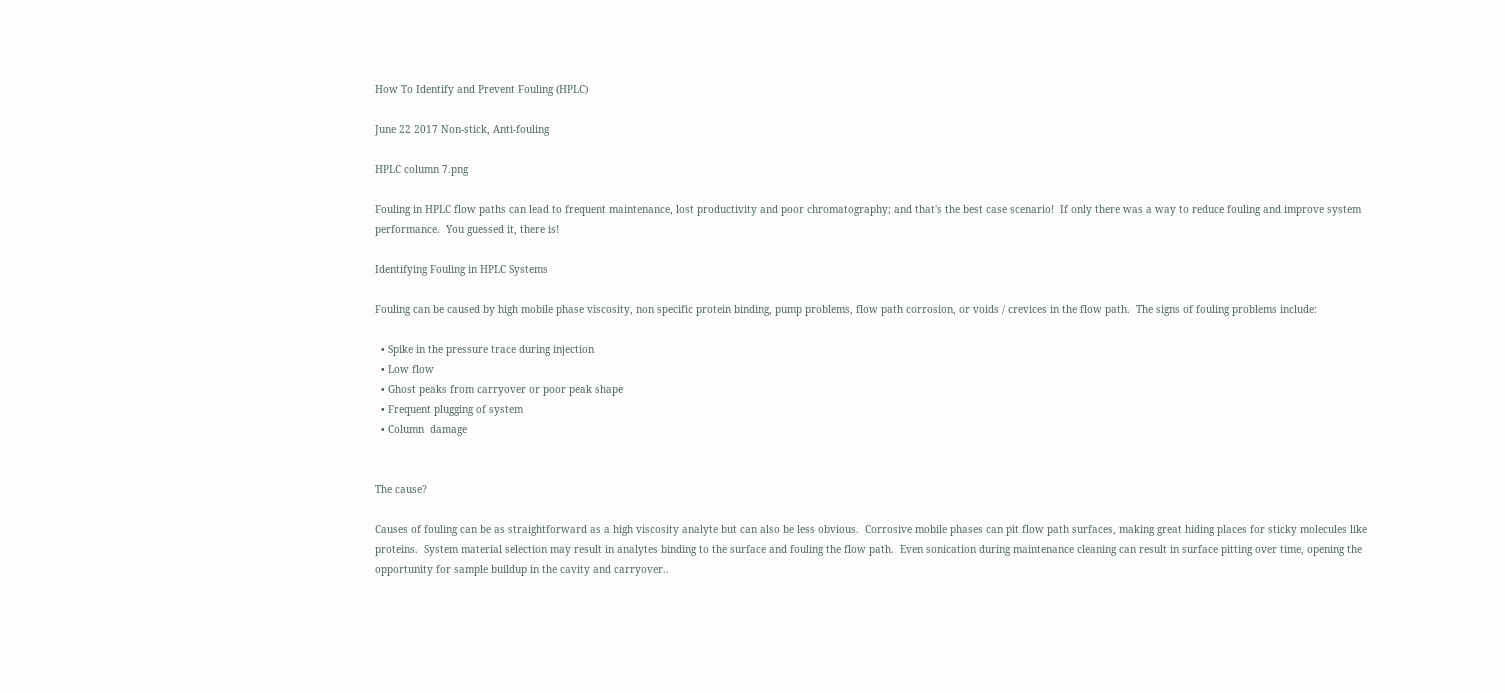How To Identify and Prevent Fouling (HPLC)

June 22 2017 Non-stick, Anti-fouling

HPLC column 7.png

Fouling in HPLC flow paths can lead to frequent maintenance, lost productivity and poor chromatography; and that's the best case scenario!  If only there was a way to reduce fouling and improve system performance.  You guessed it, there is!

Identifying Fouling in HPLC Systems

Fouling can be caused by high mobile phase viscosity, non specific protein binding, pump problems, flow path corrosion, or voids / crevices in the flow path.  The signs of fouling problems include:

  • Spike in the pressure trace during injection
  • Low flow
  • Ghost peaks from carryover or poor peak shape
  • Frequent plugging of system
  • Column  damage


The cause?

Causes of fouling can be as straightforward as a high viscosity analyte but can also be less obvious.  Corrosive mobile phases can pit flow path surfaces, making great hiding places for sticky molecules like proteins.  System material selection may result in analytes binding to the surface and fouling the flow path.  Even sonication during maintenance cleaning can result in surface pitting over time, opening the opportunity for sample buildup in the cavity and carryover..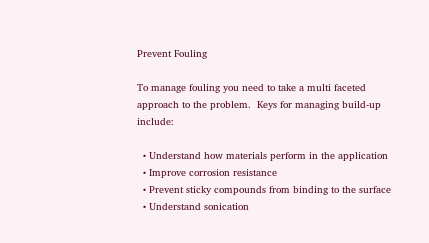Prevent Fouling

To manage fouling you need to take a multi faceted approach to the problem.  Keys for managing build-up include:

  • Understand how materials perform in the application
  • Improve corrosion resistance
  • Prevent sticky compounds from binding to the surface
  • Understand sonication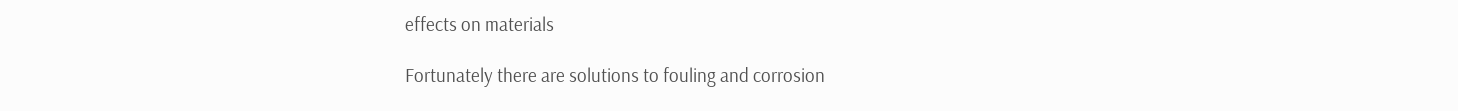effects on materials

Fortunately there are solutions to fouling and corrosion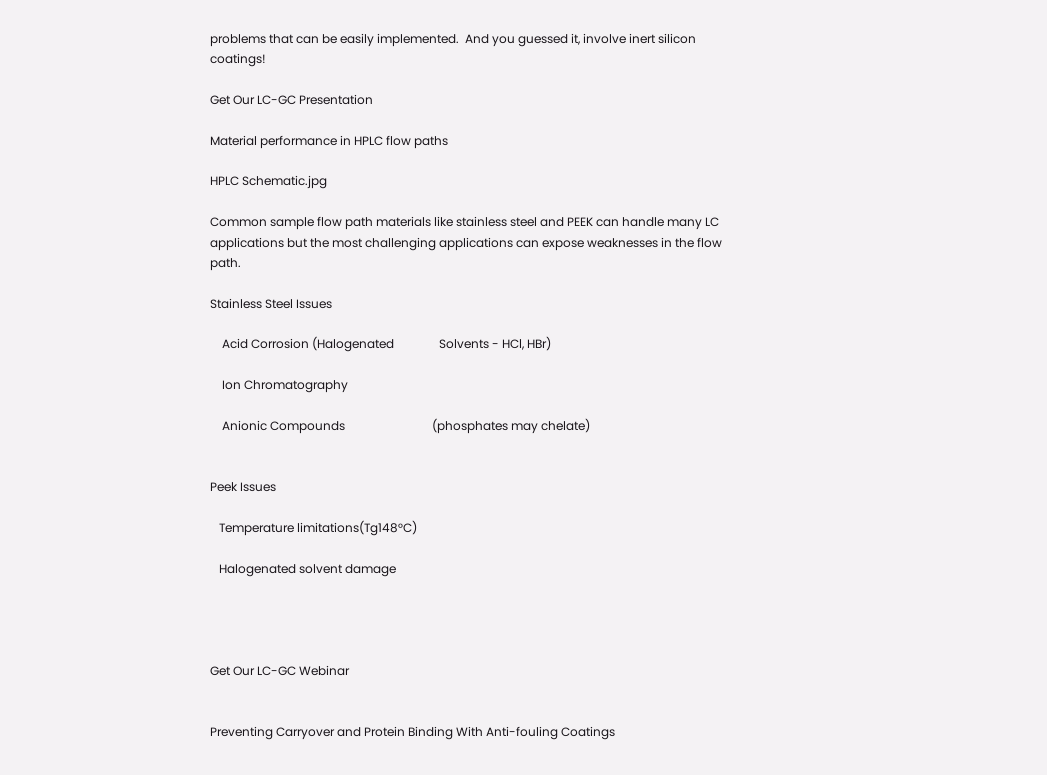problems that can be easily implemented.  And you guessed it, involve inert silicon coatings!

Get Our LC-GC Presentation

Material performance in HPLC flow paths

HPLC Schematic.jpg

Common sample flow path materials like stainless steel and PEEK can handle many LC applications but the most challenging applications can expose weaknesses in the flow path.

Stainless Steel Issues

    Acid Corrosion (Halogenated               Solvents - HCl, HBr)

    Ion Chromatography

    Anionic Compounds                             (phosphates may chelate)


Peek Issues

   Temperature limitations(Tg148°C)

   Halogenated solvent damage




Get Our LC-GC Webinar


Preventing Carryover and Protein Binding With Anti-fouling Coatings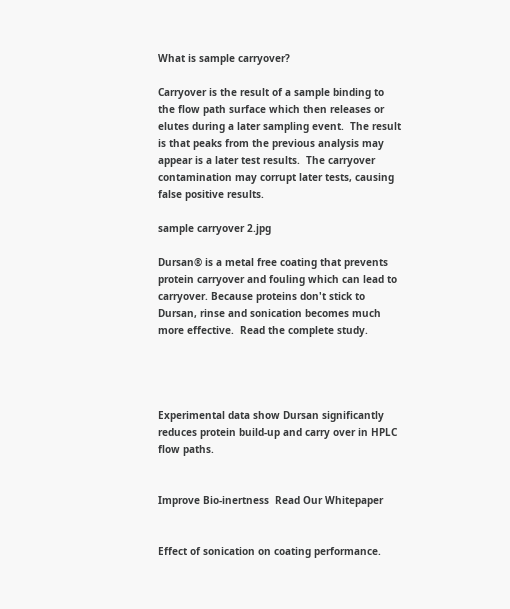What is sample carryover?

Carryover is the result of a sample binding to the flow path surface which then releases or elutes during a later sampling event.  The result is that peaks from the previous analysis may appear is a later test results.  The carryover contamination may corrupt later tests, causing false positive results.

sample carryover 2.jpg

Dursan® is a metal free coating that prevents protein carryover and fouling which can lead to carryover. Because proteins don't stick to Dursan, rinse and sonication becomes much more effective.  Read the complete study.




Experimental data show Dursan significantly reduces protein build-up and carry over in HPLC flow paths.


Improve Bio-inertness  Read Our Whitepaper


Effect of sonication on coating performance.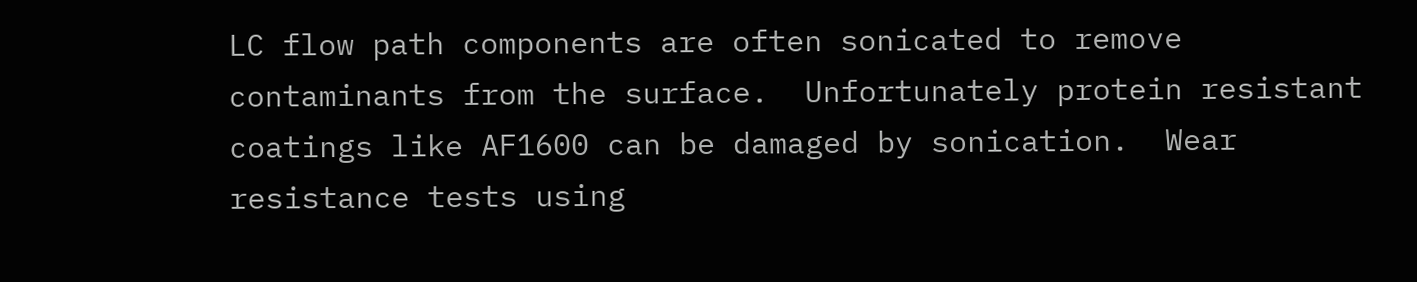LC flow path components are often sonicated to remove contaminants from the surface.  Unfortunately protein resistant coatings like AF1600 can be damaged by sonication.  Wear resistance tests using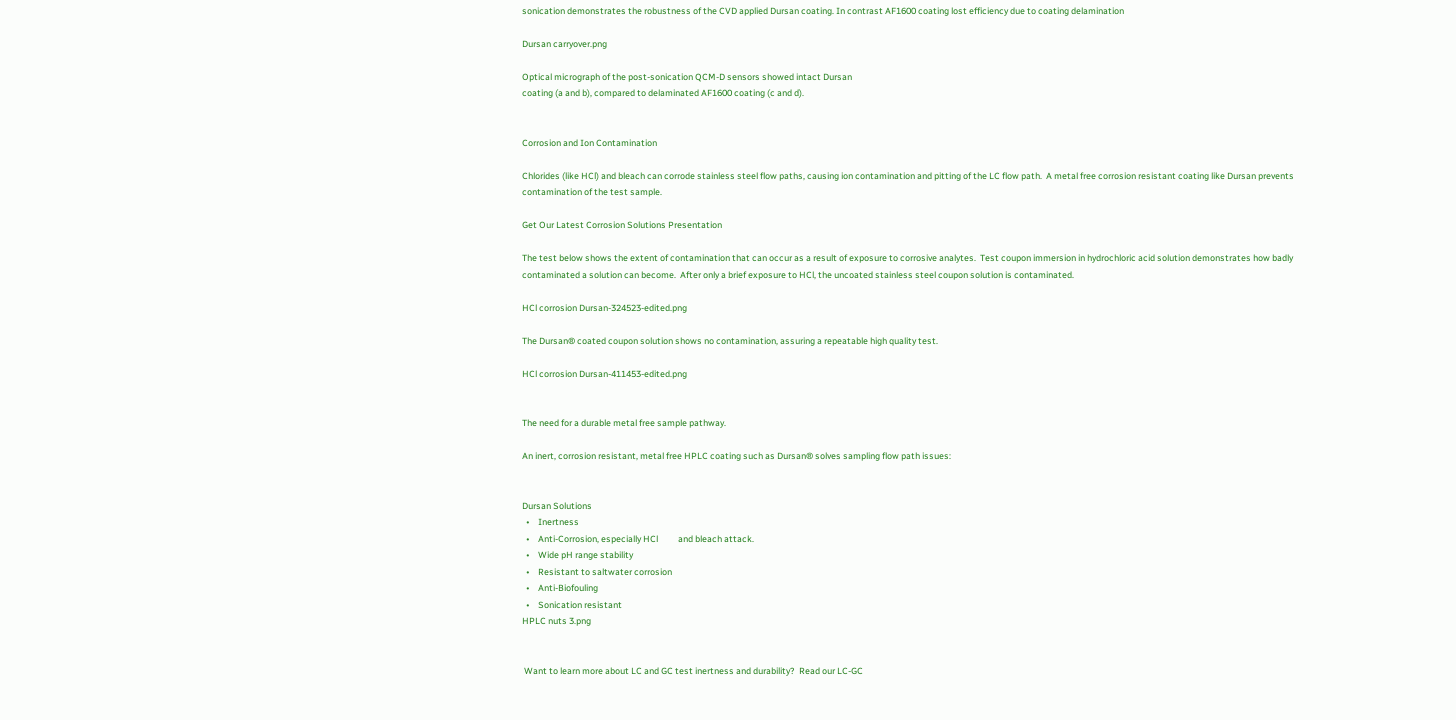sonication demonstrates the robustness of the CVD applied Dursan coating. In contrast AF1600 coating lost efficiency due to coating delamination

Dursan carryover.png

Optical micrograph of the post-sonication QCM-D sensors showed intact Dursan
coating (a and b), compared to delaminated AF1600 coating (c and d).


Corrosion and Ion Contamination

Chlorides (like HCl) and bleach can corrode stainless steel flow paths, causing ion contamination and pitting of the LC flow path.  A metal free corrosion resistant coating like Dursan prevents contamination of the test sample.

Get Our Latest Corrosion Solutions Presentation

The test below shows the extent of contamination that can occur as a result of exposure to corrosive analytes.  Test coupon immersion in hydrochloric acid solution demonstrates how badly contaminated a solution can become.  After only a brief exposure to HCl, the uncoated stainless steel coupon solution is contaminated.

HCl corrosion Dursan-324523-edited.png

The Dursan® coated coupon solution shows no contamination, assuring a repeatable high quality test.

HCl corrosion Dursan-411453-edited.png


The need for a durable metal free sample pathway.

An inert, corrosion resistant, metal free HPLC coating such as Dursan® solves sampling flow path issues:


Dursan Solutions
  •    Inertness
  •    Anti-Corrosion, especially HCl          and bleach attack.
  •    Wide pH range stability
  •    Resistant to saltwater corrosion
  •    Anti-Biofouling
  •    Sonication resistant
HPLC nuts 3.png


 Want to learn more about LC and GC test inertness and durability?  Read our LC-GC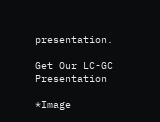presentation.

Get Our LC-GC Presentation

*Image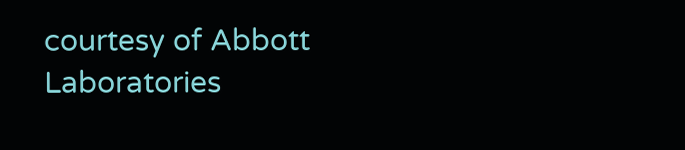courtesy of Abbott Laboratories